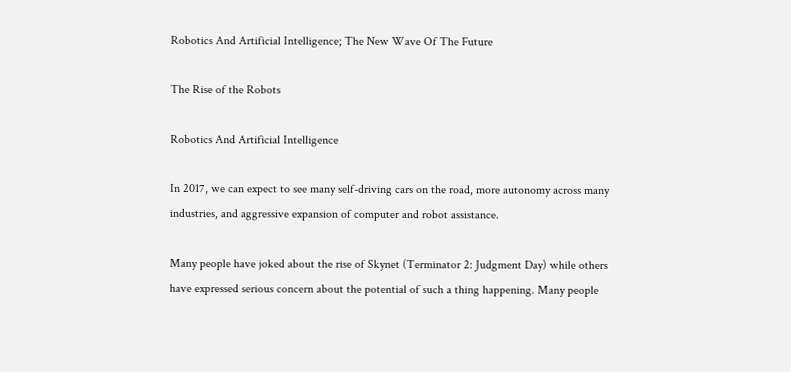Robotics And Artificial Intelligence; The New Wave Of The Future

The Rise of the Robots

Robotics And Artificial Intelligence

In 2017, we can expect to see many self-driving cars on the road, more autonomy across many industries, and aggressive expansion of computer and robot assistance.

Many people have joked about the rise of Skynet (Terminator 2: Judgment Day) while others have expressed serious concern about the potential of such a thing happening. Many people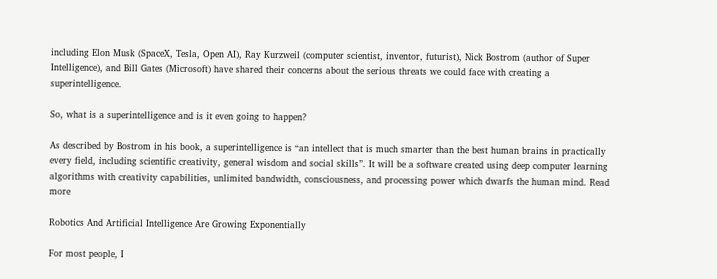including Elon Musk (SpaceX, Tesla, Open AI), Ray Kurzweil (computer scientist, inventor, futurist), Nick Bostrom (author of Super Intelligence), and Bill Gates (Microsoft) have shared their concerns about the serious threats we could face with creating a superintelligence.

So, what is a superintelligence and is it even going to happen?

As described by Bostrom in his book, a superintelligence is “an intellect that is much smarter than the best human brains in practically every field, including scientific creativity, general wisdom and social skills”. It will be a software created using deep computer learning algorithms with creativity capabilities, unlimited bandwidth, consciousness, and processing power which dwarfs the human mind. Read more

Robotics And Artificial Intelligence Are Growing Exponentially

For most people, I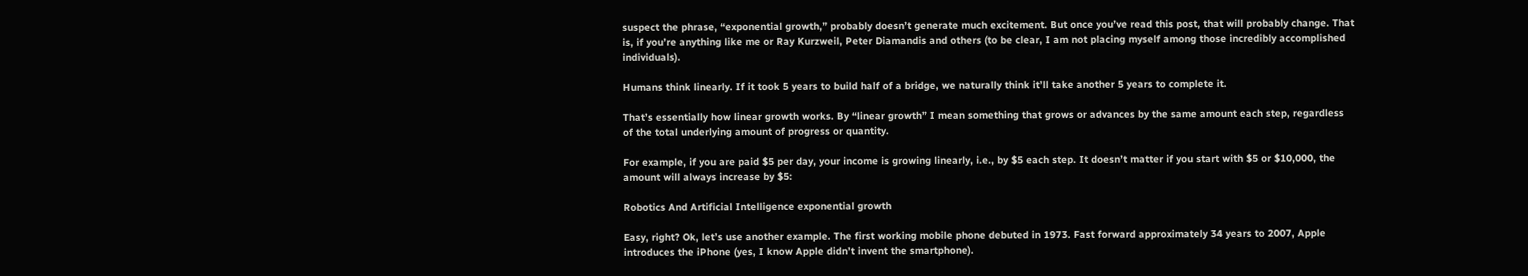suspect the phrase, “exponential growth,” probably doesn’t generate much excitement. But once you’ve read this post, that will probably change. That is, if you’re anything like me or Ray Kurzweil, Peter Diamandis and others (to be clear, I am not placing myself among those incredibly accomplished individuals).

Humans think linearly. If it took 5 years to build half of a bridge, we naturally think it’ll take another 5 years to complete it.

That’s essentially how linear growth works. By “linear growth” I mean something that grows or advances by the same amount each step, regardless of the total underlying amount of progress or quantity.

For example, if you are paid $5 per day, your income is growing linearly, i.e., by $5 each step. It doesn’t matter if you start with $5 or $10,000, the amount will always increase by $5:

Robotics And Artificial Intelligence exponential growth

Easy, right? Ok, let’s use another example. The first working mobile phone debuted in 1973. Fast forward approximately 34 years to 2007, Apple introduces the iPhone (yes, I know Apple didn’t invent the smartphone).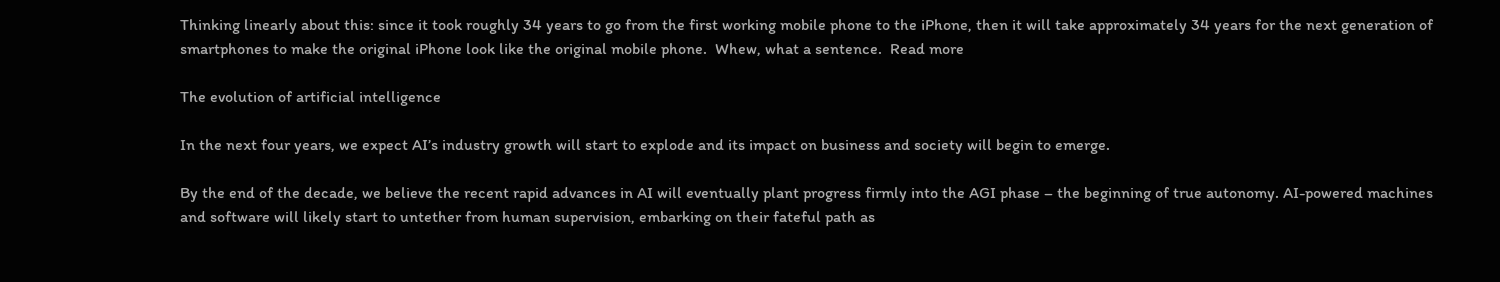Thinking linearly about this: since it took roughly 34 years to go from the first working mobile phone to the iPhone, then it will take approximately 34 years for the next generation of smartphones to make the original iPhone look like the original mobile phone.  Whew, what a sentence.  Read more

The evolution of artificial intelligence

In the next four years, we expect AI’s industry growth will start to explode and its impact on business and society will begin to emerge.

By the end of the decade, we believe the recent rapid advances in AI will eventually plant progress firmly into the AGI phase – the beginning of true autonomy. AI-powered machines and software will likely start to untether from human supervision, embarking on their fateful path as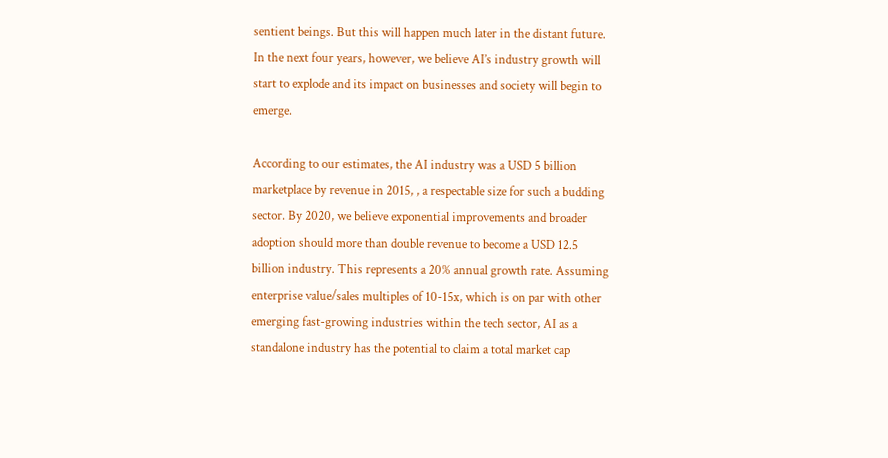sentient beings. But this will happen much later in the distant future. In the next four years, however, we believe AI’s industry growth will start to explode and its impact on businesses and society will begin to emerge.

According to our estimates, the AI industry was a USD 5 billion marketplace by revenue in 2015, , a respectable size for such a budding sector. By 2020, we believe exponential improvements and broader adoption should more than double revenue to become a USD 12.5 billion industry. This represents a 20% annual growth rate. Assuming enterprise value/sales multiples of 10-15x, which is on par with other emerging fast-growing industries within the tech sector, AI as a standalone industry has the potential to claim a total market cap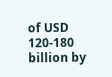of USD 120-180 billion by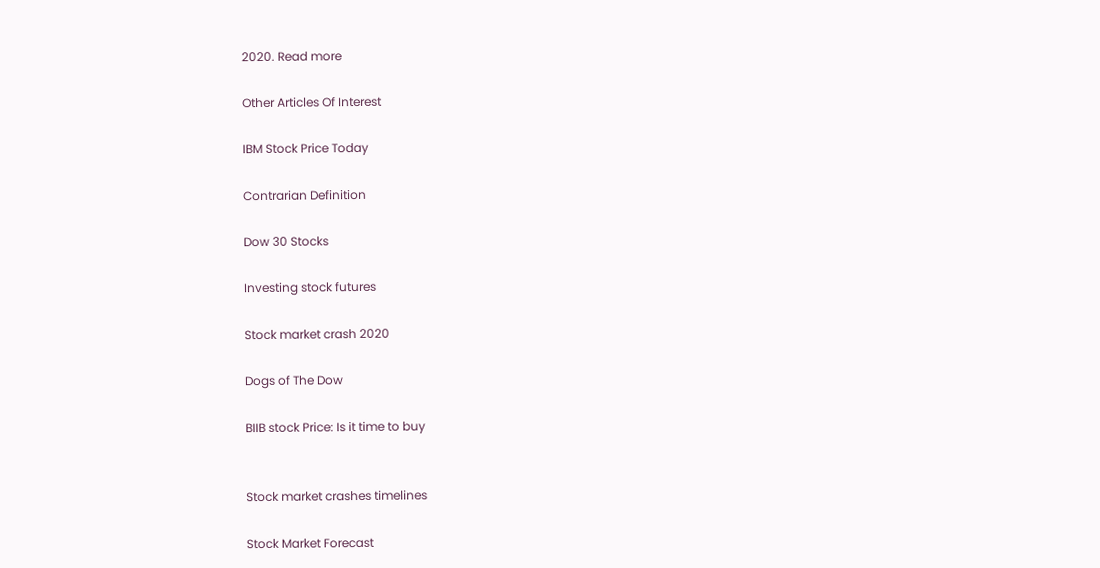2020. Read more

Other Articles Of Interest

IBM Stock Price Today

Contrarian Definition

Dow 30 Stocks

Investing stock futures

Stock market crash 2020

Dogs of The Dow

BIIB stock Price: Is it time to buy


Stock market crashes timelines

Stock Market Forecast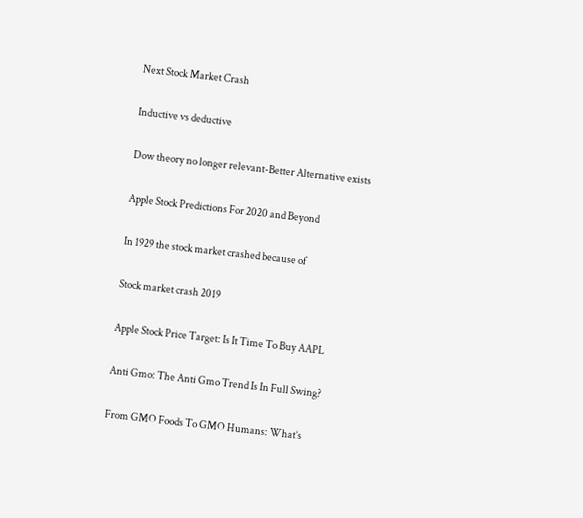Next Stock Market Crash

Inductive vs deductive

Dow theory no longer relevant-Better Alternative exists

Apple Stock Predictions For 2020 and Beyond

In 1929 the stock market crashed because of

Stock market crash 2019

Apple Stock Price Target: Is It Time To Buy AAPL

Anti Gmo: The Anti Gmo Trend Is In Full Swing?

From GMO Foods To GMO Humans: What’s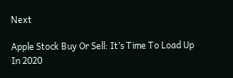Next

Apple Stock Buy Or Sell: It’s Time To Load Up In 2020